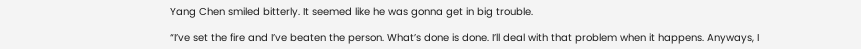Yang Chen smiled bitterly. It seemed like he was gonna get in big trouble.

“I’ve set the fire and I’ve beaten the person. What’s done is done. I’ll deal with that problem when it happens. Anyways, I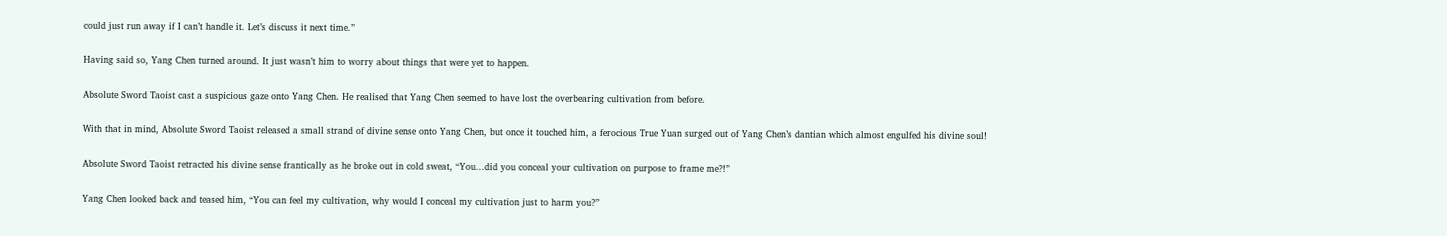could just run away if I can’t handle it. Let’s discuss it next time.”

Having said so, Yang Chen turned around. It just wasn’t him to worry about things that were yet to happen.

Absolute Sword Taoist cast a suspicious gaze onto Yang Chen. He realised that Yang Chen seemed to have lost the overbearing cultivation from before.

With that in mind, Absolute Sword Taoist released a small strand of divine sense onto Yang Chen, but once it touched him, a ferocious True Yuan surged out of Yang Chen’s dantian which almost engulfed his divine soul!

Absolute Sword Taoist retracted his divine sense frantically as he broke out in cold sweat, “You...did you conceal your cultivation on purpose to frame me?!”

Yang Chen looked back and teased him, “You can feel my cultivation, why would I conceal my cultivation just to harm you?”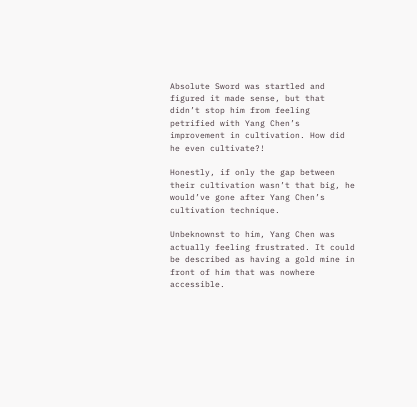Absolute Sword was startled and figured it made sense, but that didn’t stop him from feeling petrified with Yang Chen’s improvement in cultivation. How did he even cultivate?!

Honestly, if only the gap between their cultivation wasn’t that big, he would’ve gone after Yang Chen’s cultivation technique.

Unbeknownst to him, Yang Chen was actually feeling frustrated. It could be described as having a gold mine in front of him that was nowhere accessible.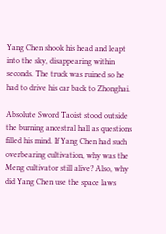Yang Chen shook his head and leapt into the sky, disappearing within seconds. The truck was ruined so he had to drive his car back to Zhonghai.

Absolute Sword Taoist stood outside the burning ancestral hall as questions filled his mind. If Yang Chen had such overbearing cultivation, why was the Meng cultivator still alive? Also, why did Yang Chen use the space laws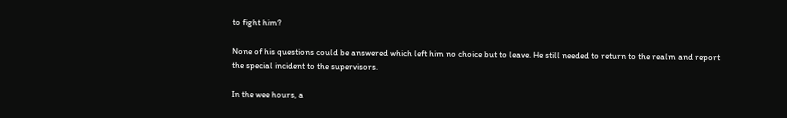to fight him?

None of his questions could be answered which left him no choice but to leave. He still needed to return to the realm and report the special incident to the supervisors.

In the wee hours, a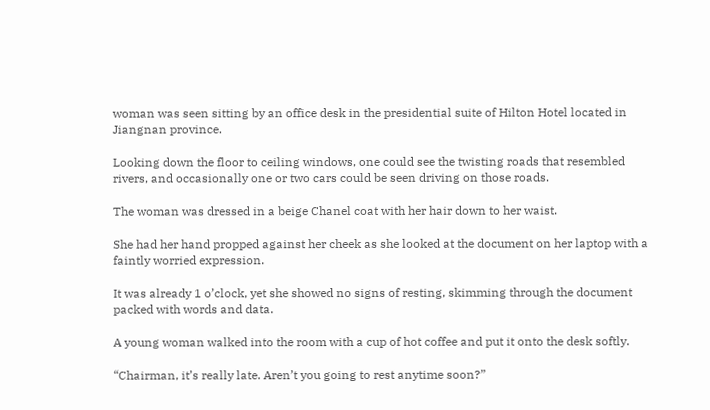woman was seen sitting by an office desk in the presidential suite of Hilton Hotel located in Jiangnan province.

Looking down the floor to ceiling windows, one could see the twisting roads that resembled rivers, and occasionally one or two cars could be seen driving on those roads.

The woman was dressed in a beige Chanel coat with her hair down to her waist.

She had her hand propped against her cheek as she looked at the document on her laptop with a faintly worried expression.

It was already 1 o’clock, yet she showed no signs of resting, skimming through the document packed with words and data.

A young woman walked into the room with a cup of hot coffee and put it onto the desk softly.

“Chairman, it’s really late. Aren’t you going to rest anytime soon?”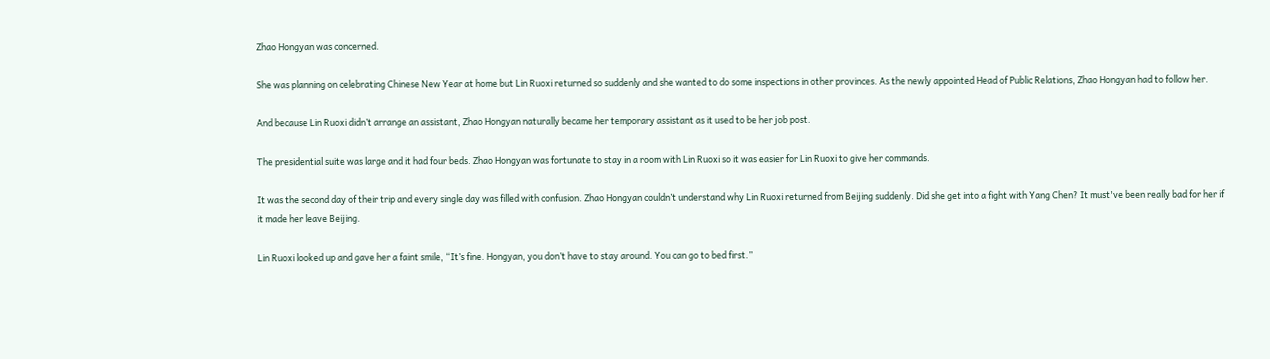Zhao Hongyan was concerned.

She was planning on celebrating Chinese New Year at home but Lin Ruoxi returned so suddenly and she wanted to do some inspections in other provinces. As the newly appointed Head of Public Relations, Zhao Hongyan had to follow her.

And because Lin Ruoxi didn’t arrange an assistant, Zhao Hongyan naturally became her temporary assistant as it used to be her job post.

The presidential suite was large and it had four beds. Zhao Hongyan was fortunate to stay in a room with Lin Ruoxi so it was easier for Lin Ruoxi to give her commands.

It was the second day of their trip and every single day was filled with confusion. Zhao Hongyan couldn’t understand why Lin Ruoxi returned from Beijing suddenly. Did she get into a fight with Yang Chen? It must've been really bad for her if it made her leave Beijing.

Lin Ruoxi looked up and gave her a faint smile, “It’s fine. Hongyan, you don’t have to stay around. You can go to bed first.”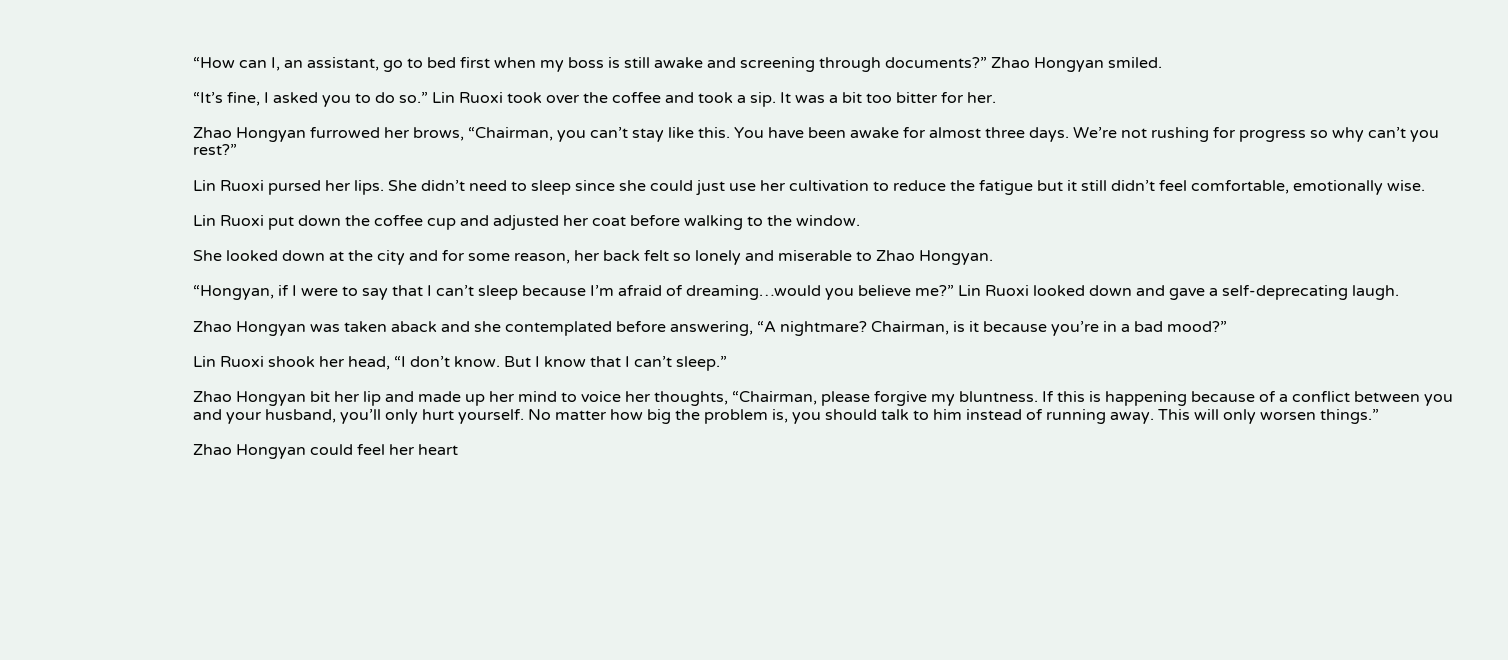“How can I, an assistant, go to bed first when my boss is still awake and screening through documents?” Zhao Hongyan smiled.

“It’s fine, I asked you to do so.” Lin Ruoxi took over the coffee and took a sip. It was a bit too bitter for her.

Zhao Hongyan furrowed her brows, “Chairman, you can’t stay like this. You have been awake for almost three days. We’re not rushing for progress so why can’t you rest?”

Lin Ruoxi pursed her lips. She didn’t need to sleep since she could just use her cultivation to reduce the fatigue but it still didn’t feel comfortable, emotionally wise.

Lin Ruoxi put down the coffee cup and adjusted her coat before walking to the window.

She looked down at the city and for some reason, her back felt so lonely and miserable to Zhao Hongyan.

“Hongyan, if I were to say that I can’t sleep because I’m afraid of dreaming…would you believe me?” Lin Ruoxi looked down and gave a self-deprecating laugh.

Zhao Hongyan was taken aback and she contemplated before answering, “A nightmare? Chairman, is it because you’re in a bad mood?”

Lin Ruoxi shook her head, “I don’t know. But I know that I can’t sleep.”

Zhao Hongyan bit her lip and made up her mind to voice her thoughts, “Chairman, please forgive my bluntness. If this is happening because of a conflict between you and your husband, you’ll only hurt yourself. No matter how big the problem is, you should talk to him instead of running away. This will only worsen things.”

Zhao Hongyan could feel her heart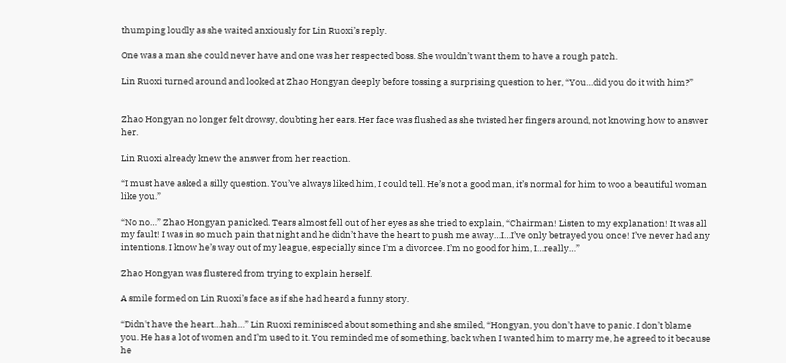thumping loudly as she waited anxiously for Lin Ruoxi’s reply.

One was a man she could never have and one was her respected boss. She wouldn’t want them to have a rough patch.

Lin Ruoxi turned around and looked at Zhao Hongyan deeply before tossing a surprising question to her, “You…did you do it with him?”


Zhao Hongyan no longer felt drowsy, doubting her ears. Her face was flushed as she twisted her fingers around, not knowing how to answer her.

Lin Ruoxi already knew the answer from her reaction.

“I must have asked a silly question. You’ve always liked him, I could tell. He’s not a good man, it’s normal for him to woo a beautiful woman like you.”

“No no…” Zhao Hongyan panicked. Tears almost fell out of her eyes as she tried to explain, “Chairman! Listen to my explanation! It was all my fault! I was in so much pain that night and he didn’t have the heart to push me away…I…I’ve only betrayed you once! I’ve never had any intentions. I know he’s way out of my league, especially since I'm a divorcee. I’m no good for him, I…really…”

Zhao Hongyan was flustered from trying to explain herself.

A smile formed on Lin Ruoxi’s face as if she had heard a funny story.

“Didn't have the heart…hah…” Lin Ruoxi reminisced about something and she smiled, “Hongyan, you don’t have to panic. I don’t blame you. He has a lot of women and I’m used to it. You reminded me of something, back when I wanted him to marry me, he agreed to it because he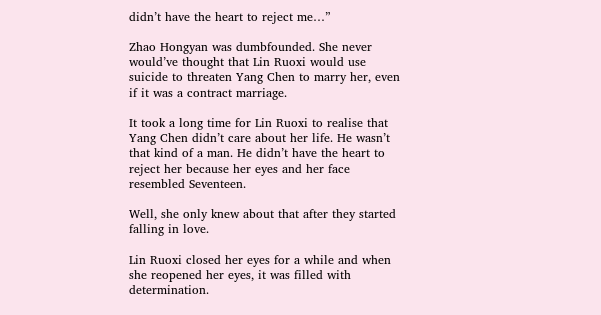didn’t have the heart to reject me…”

Zhao Hongyan was dumbfounded. She never would’ve thought that Lin Ruoxi would use suicide to threaten Yang Chen to marry her, even if it was a contract marriage.

It took a long time for Lin Ruoxi to realise that Yang Chen didn’t care about her life. He wasn’t that kind of a man. He didn’t have the heart to reject her because her eyes and her face resembled Seventeen.

Well, she only knew about that after they started falling in love.

Lin Ruoxi closed her eyes for a while and when she reopened her eyes, it was filled with determination.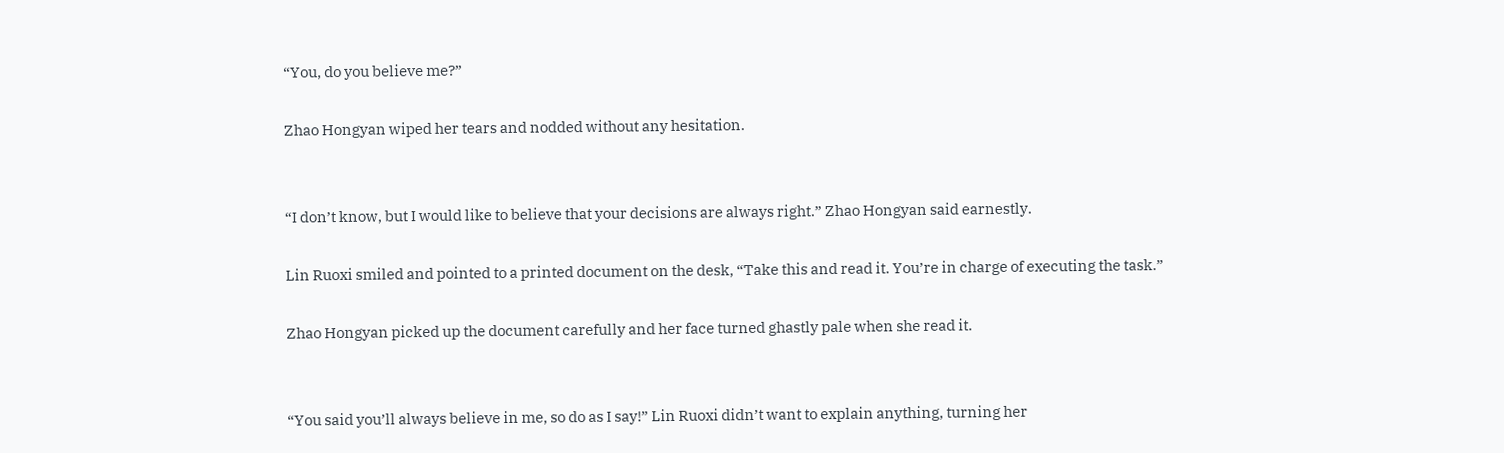“You, do you believe me?”

Zhao Hongyan wiped her tears and nodded without any hesitation.


“I don’t know, but I would like to believe that your decisions are always right.” Zhao Hongyan said earnestly.

Lin Ruoxi smiled and pointed to a printed document on the desk, “Take this and read it. You’re in charge of executing the task.”

Zhao Hongyan picked up the document carefully and her face turned ghastly pale when she read it.


“You said you’ll always believe in me, so do as I say!” Lin Ruoxi didn’t want to explain anything, turning her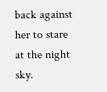back against her to stare at the night sky.